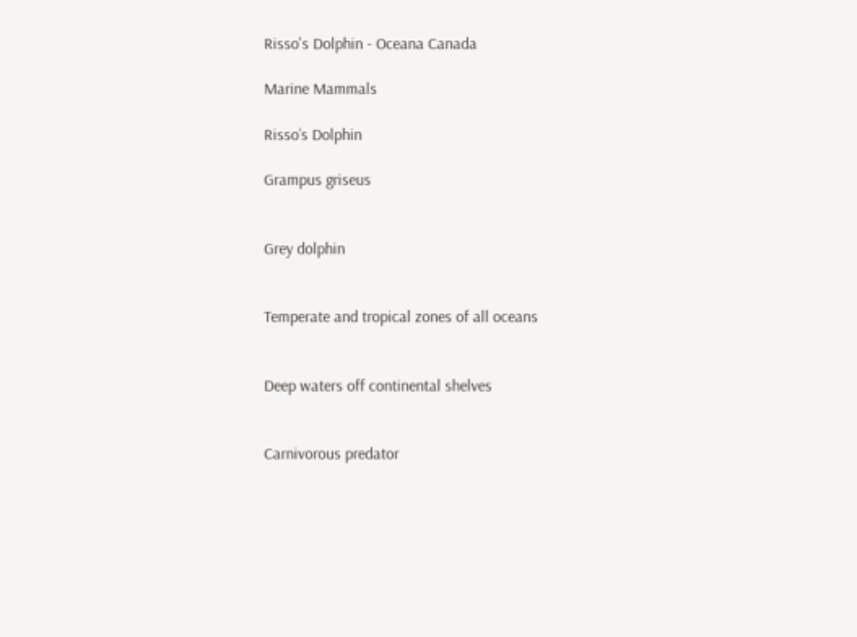Risso's Dolphin - Oceana Canada

Marine Mammals

Risso’s Dolphin

Grampus griseus


Grey dolphin


Temperate and tropical zones of all oceans


Deep waters off continental shelves


Carnivorous predator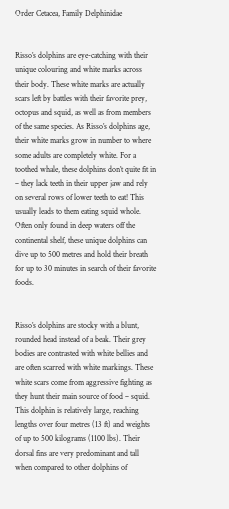Order Cetacea, Family Delphinidae


Risso’s dolphins are eye-catching with their unique colouring and white marks across their body. These white marks are actually scars left by battles with their favorite prey, octopus and squid, as well as from members of the same species. As Risso’s dolphins age, their white marks grow in number to where some adults are completely white. For a toothed whale, these dolphins don’t quite fit in – they lack teeth in their upper jaw and rely on several rows of lower teeth to eat! This usually leads to them eating squid whole. Often only found in deep waters off the continental shelf, these unique dolphins can dive up to 500 metres and hold their breath for up to 30 minutes in search of their favorite foods.


Risso’s dolphins are stocky with a blunt, rounded head instead of a beak. Their grey bodies are contrasted with white bellies and are often scarred with white markings. These white scars come from aggressive fighting as they hunt their main source of food – squid. This dolphin is relatively large, reaching lengths over four metres (13 ft) and weights of up to 500 kilograms (1100 lbs). Their dorsal fins are very predominant and tall when compared to other dolphins of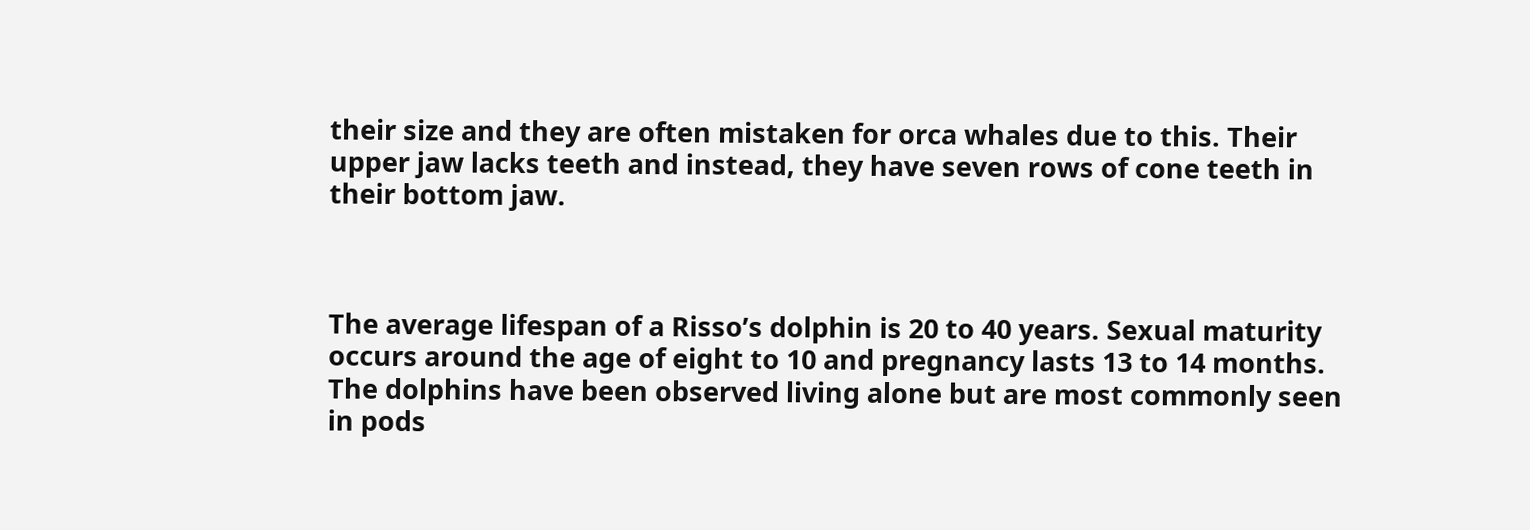their size and they are often mistaken for orca whales due to this. Their upper jaw lacks teeth and instead, they have seven rows of cone teeth in their bottom jaw.



The average lifespan of a Risso’s dolphin is 20 to 40 years. Sexual maturity occurs around the age of eight to 10 and pregnancy lasts 13 to 14 months. The dolphins have been observed living alone but are most commonly seen in pods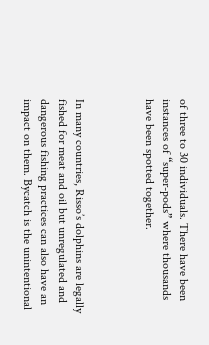of three to 30 individuals. There have been instances of “super-pods” where thousands have been spotted together.



In many countries, Risso’s dolphins are legally fished for meat and oil but unregulated and dangerous fishing practices can also have an impact on them. Bycatch is the unintentional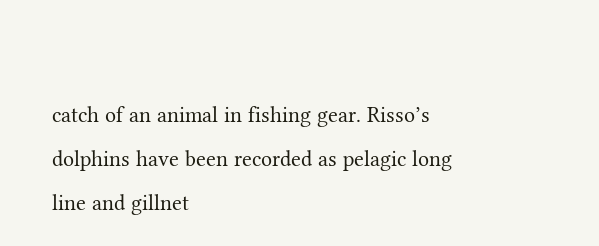catch of an animal in fishing gear. Risso’s dolphins have been recorded as pelagic long line and gillnet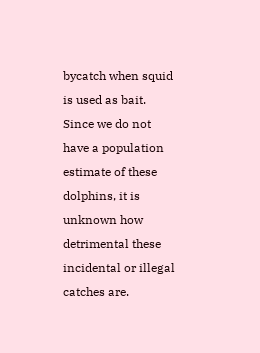bycatch when squid is used as bait. Since we do not have a population estimate of these dolphins, it is unknown how detrimental these incidental or illegal catches are.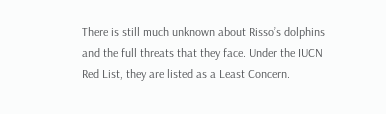There is still much unknown about Risso’s dolphins and the full threats that they face. Under the IUCN Red List, they are listed as a Least Concern.